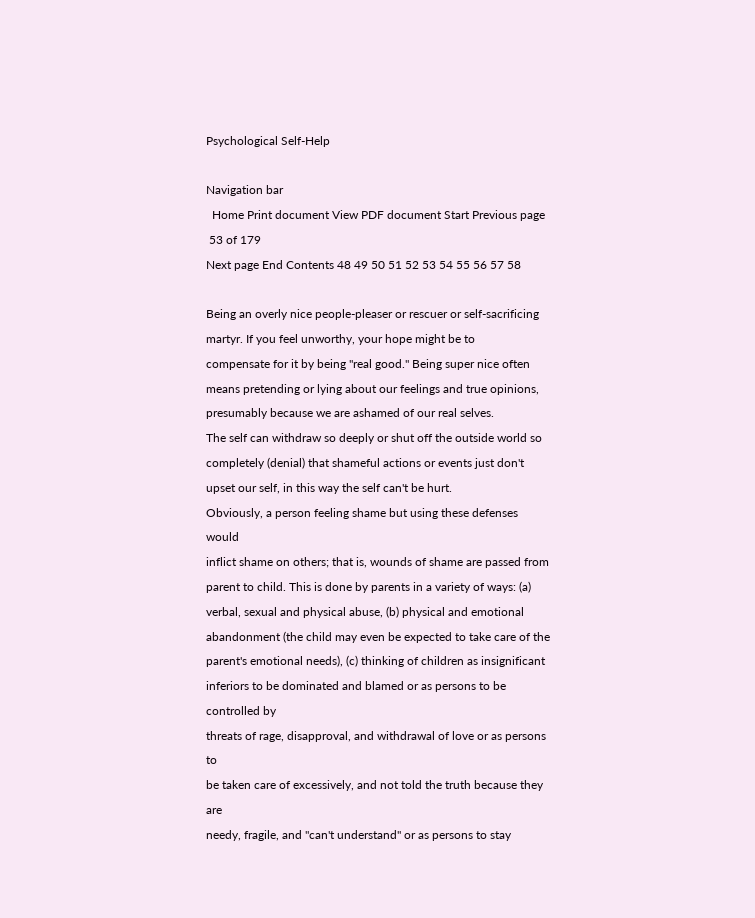Psychological Self-Help

Navigation bar
  Home Print document View PDF document Start Previous page
 53 of 179
Next page End Contents 48 49 50 51 52 53 54 55 56 57 58

Being an overly nice people-pleaser or rescuer or self-sacrificing
martyr. If you feel unworthy, your hope might be to
compensate for it by being "real good." Being super nice often
means pretending or lying about our feelings and true opinions,
presumably because we are ashamed of our real selves.
The self can withdraw so deeply or shut off the outside world so
completely (denial) that shameful actions or events just don't
upset our self, in this way the self can't be hurt.
Obviously, a person feeling shame but using these defenses would
inflict shame on others; that is, wounds of shame are passed from
parent to child. This is done by parents in a variety of ways: (a)
verbal, sexual and physical abuse, (b) physical and emotional
abandonment (the child may even be expected to take care of the
parent's emotional needs), (c) thinking of children as insignificant
inferiors to be dominated and blamed or as persons to be controlled by
threats of rage, disapproval, and withdrawal of love or as persons to
be taken care of excessively, and not told the truth because they are
needy, fragile, and "can't understand" or as persons to stay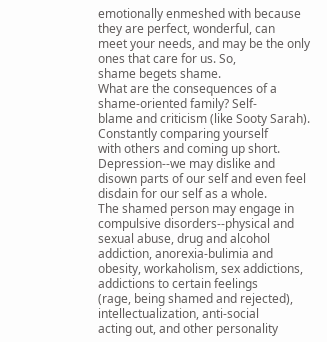emotionally enmeshed with because they are perfect, wonderful, can
meet your needs, and may be the only ones that care for us. So,
shame begets shame.
What are the consequences of a shame-oriented family? Self-
blame and criticism (like Sooty Sarah). Constantly comparing yourself
with others and coming up short. Depression--we may dislike and
disown parts of our self and even feel disdain for our self as a whole.
The shamed person may engage in compulsive disorders--physical and
sexual abuse, drug and alcohol addiction, anorexia-bulimia and
obesity, workaholism, sex addictions, addictions to certain feelings
(rage, being shamed and rejected), intellectualization, anti-social
acting out, and other personality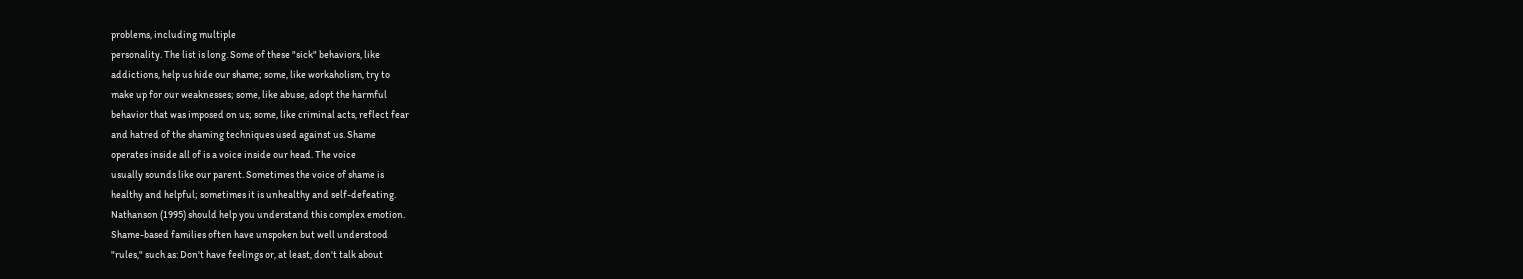problems, including multiple
personality. The list is long. Some of these "sick" behaviors, like
addictions, help us hide our shame; some, like workaholism, try to
make up for our weaknesses; some, like abuse, adopt the harmful
behavior that was imposed on us; some, like criminal acts, reflect fear
and hatred of the shaming techniques used against us. Shame
operates inside all of is a voice inside our head. The voice
usually sounds like our parent. Sometimes the voice of shame is
healthy and helpful; sometimes it is unhealthy and self-defeating.
Nathanson (1995) should help you understand this complex emotion.
Shame-based families often have unspoken but well understood
"rules," such as: Don't have feelings or, at least, don't talk about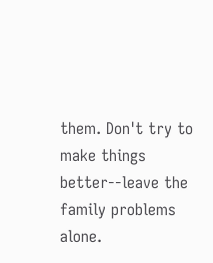them. Don't try to make things better--leave the family problems
alone.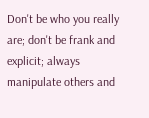Don't be who you really are; don't be frank and explicit; always
manipulate others and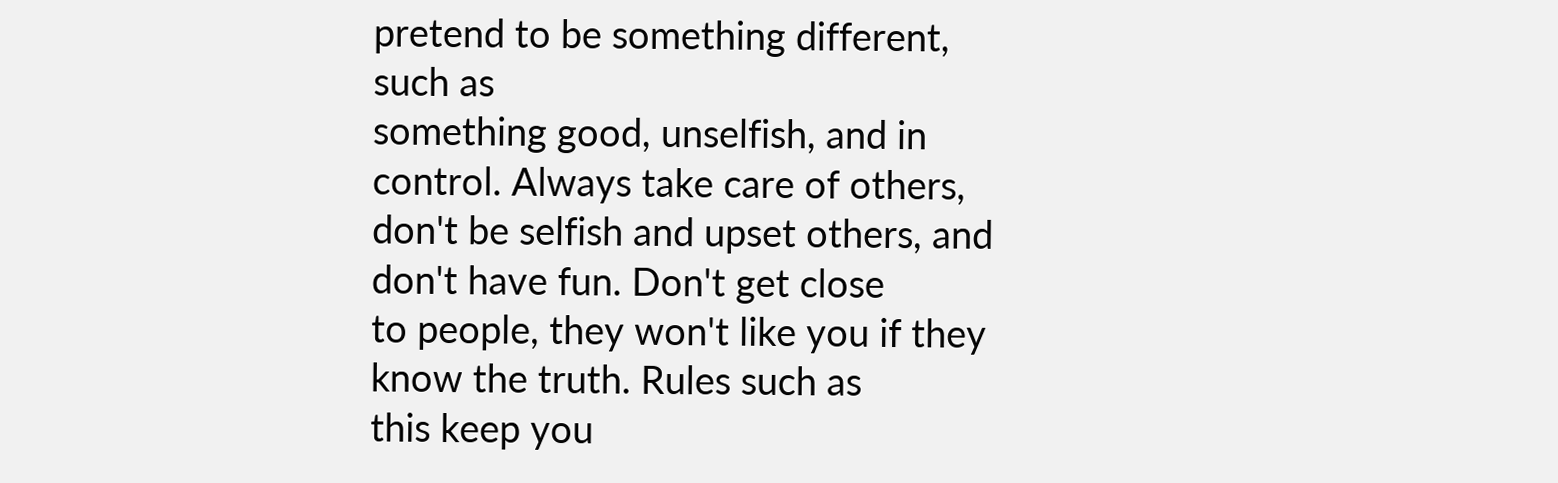pretend to be something different, such as
something good, unselfish, and in control. Always take care of others,
don't be selfish and upset others, and don't have fun. Don't get close
to people, they won't like you if they know the truth. Rules such as
this keep you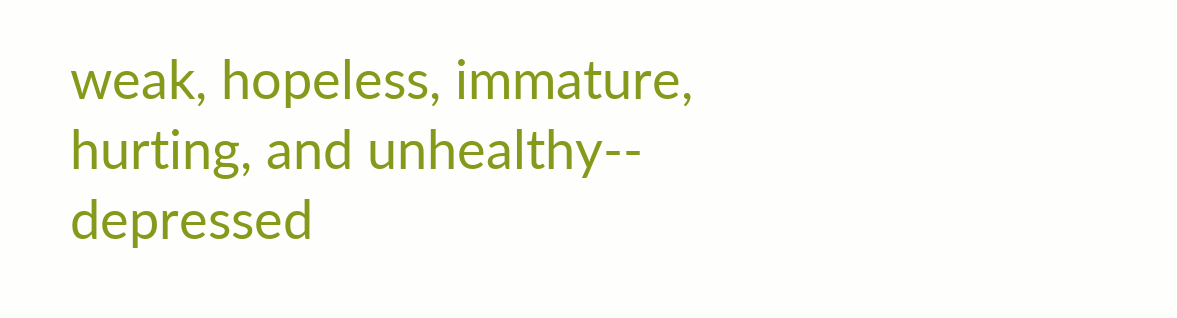weak, hopeless, immature, hurting, and unhealthy--
depressed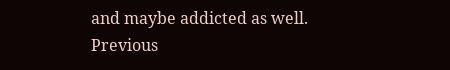and maybe addicted as well.
Previous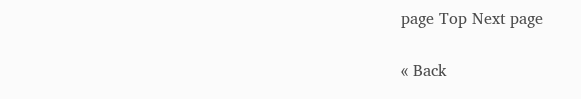page Top Next page

« Back